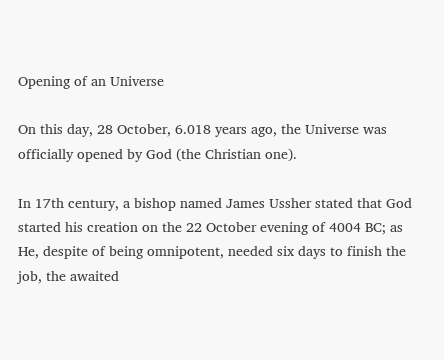Opening of an Universe

On this day, 28 October, 6.018 years ago, the Universe was officially opened by God (the Christian one).

In 17th century, a bishop named James Ussher stated that God started his creation on the 22 October evening of 4004 BC; as He, despite of being omnipotent, needed six days to finish the job, the awaited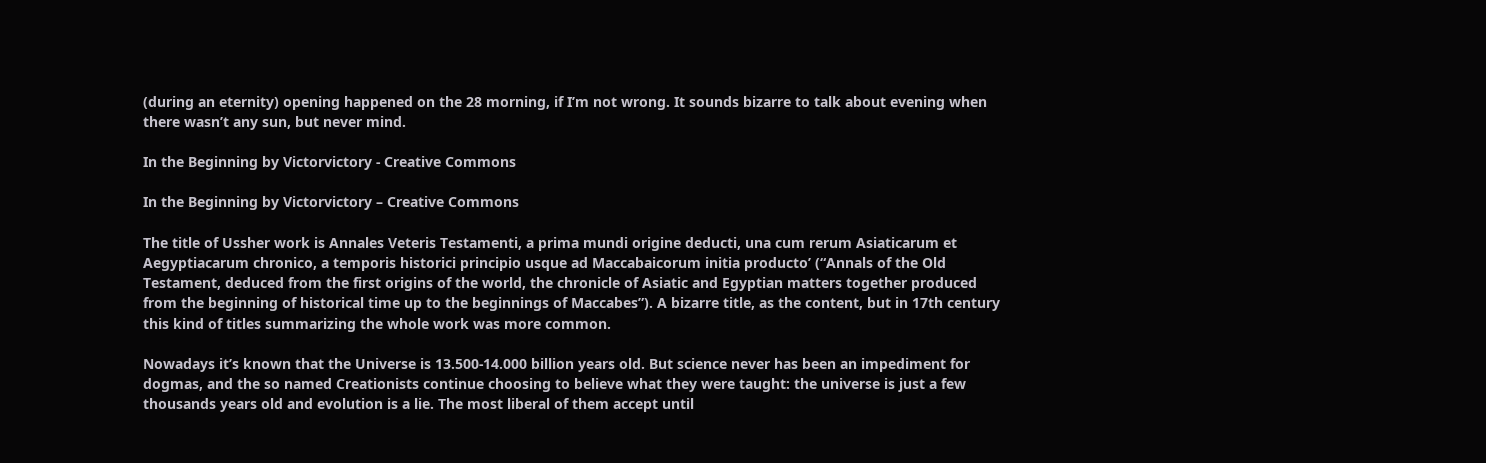(during an eternity) opening happened on the 28 morning, if I’m not wrong. It sounds bizarre to talk about evening when there wasn’t any sun, but never mind.

In the Beginning by Victorvictory - Creative Commons

In the Beginning by Victorvictory – Creative Commons

The title of Ussher work is Annales Veteris Testamenti, a prima mundi origine deducti, una cum rerum Asiaticarum et Aegyptiacarum chronico, a temporis historici principio usque ad Maccabaicorum initia producto’ (“Annals of the Old Testament, deduced from the first origins of the world, the chronicle of Asiatic and Egyptian matters together produced from the beginning of historical time up to the beginnings of Maccabes”). A bizarre title, as the content, but in 17th century this kind of titles summarizing the whole work was more common.

Nowadays it’s known that the Universe is 13.500-14.000 billion years old. But science never has been an impediment for dogmas, and the so named Creationists continue choosing to believe what they were taught: the universe is just a few thousands years old and evolution is a lie. The most liberal of them accept until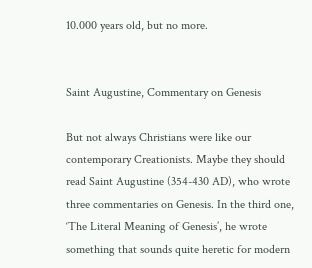10.000 years old, but no more.


Saint Augustine, Commentary on Genesis

But not always Christians were like our contemporary Creationists. Maybe they should read Saint Augustine (354-430 AD), who wrote three commentaries on Genesis. In the third one, ‘The Literal Meaning of Genesis’, he wrote something that sounds quite heretic for modern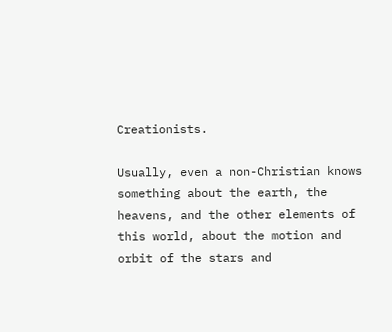Creationists.

Usually, even a non-Christian knows something about the earth, the heavens, and the other elements of this world, about the motion and orbit of the stars and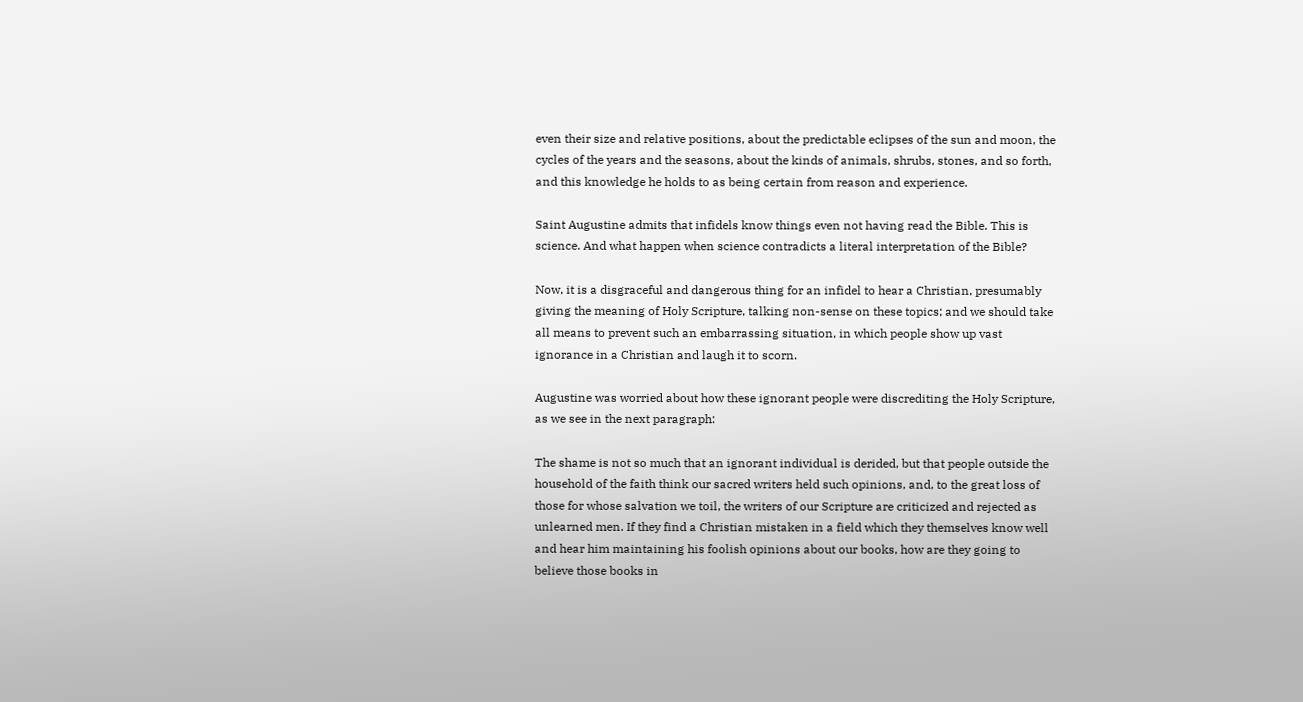even their size and relative positions, about the predictable eclipses of the sun and moon, the cycles of the years and the seasons, about the kinds of animals, shrubs, stones, and so forth, and this knowledge he holds to as being certain from reason and experience.

Saint Augustine admits that infidels know things even not having read the Bible. This is science. And what happen when science contradicts a literal interpretation of the Bible?

Now, it is a disgraceful and dangerous thing for an infidel to hear a Christian, presumably giving the meaning of Holy Scripture, talking non-sense on these topics; and we should take all means to prevent such an embarrassing situation, in which people show up vast ignorance in a Christian and laugh it to scorn.

Augustine was worried about how these ignorant people were discrediting the Holy Scripture, as we see in the next paragraph:

The shame is not so much that an ignorant individual is derided, but that people outside the household of the faith think our sacred writers held such opinions, and, to the great loss of those for whose salvation we toil, the writers of our Scripture are criticized and rejected as unlearned men. If they find a Christian mistaken in a field which they themselves know well and hear him maintaining his foolish opinions about our books, how are they going to believe those books in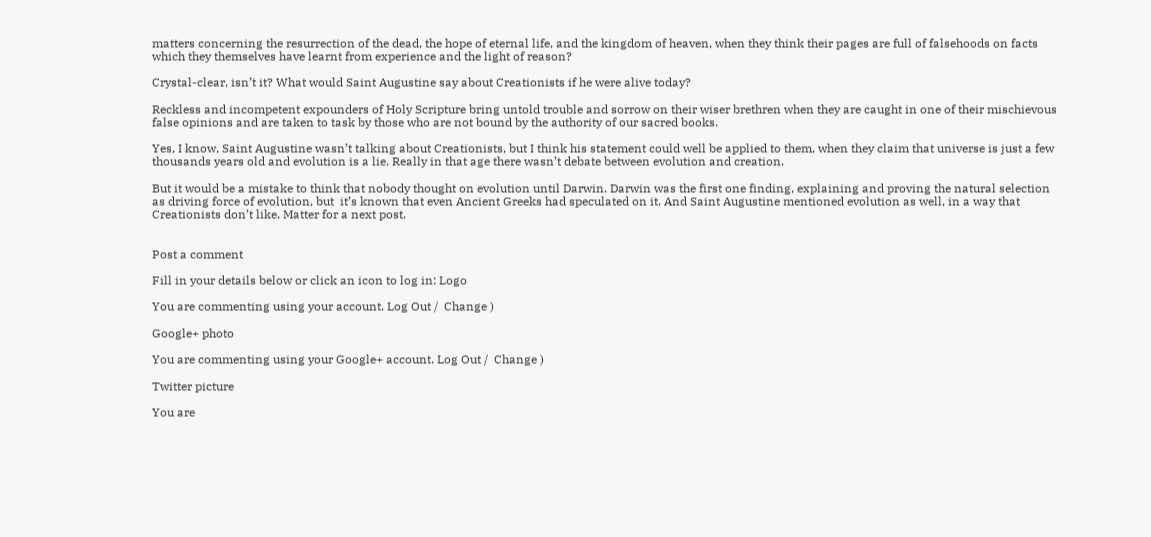matters concerning the resurrection of the dead, the hope of eternal life, and the kingdom of heaven, when they think their pages are full of falsehoods on facts which they themselves have learnt from experience and the light of reason?

Crystal-clear, isn’t it? What would Saint Augustine say about Creationists if he were alive today?

Reckless and incompetent expounders of Holy Scripture bring untold trouble and sorrow on their wiser brethren when they are caught in one of their mischievous false opinions and are taken to task by those who are not bound by the authority of our sacred books.

Yes, I know, Saint Augustine wasn’t talking about Creationists, but I think his statement could well be applied to them, when they claim that universe is just a few thousands years old and evolution is a lie. Really in that age there wasn’t debate between evolution and creation.

But it would be a mistake to think that nobody thought on evolution until Darwin. Darwin was the first one finding, explaining and proving the natural selection as driving force of evolution, but  it’s known that even Ancient Greeks had speculated on it. And Saint Augustine mentioned evolution as well, in a way that Creationists don’t like. Matter for a next post.


Post a comment

Fill in your details below or click an icon to log in: Logo

You are commenting using your account. Log Out /  Change )

Google+ photo

You are commenting using your Google+ account. Log Out /  Change )

Twitter picture

You are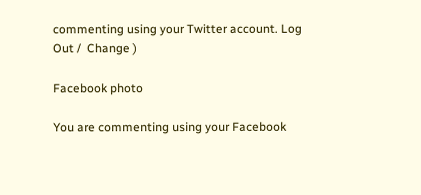commenting using your Twitter account. Log Out /  Change )

Facebook photo

You are commenting using your Facebook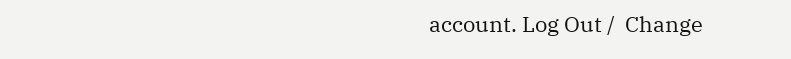account. Log Out /  Change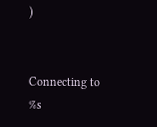)


Connecting to %s